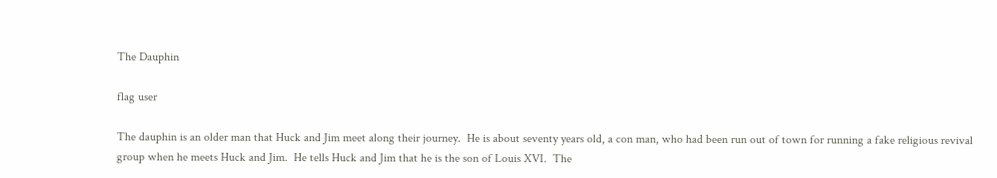The Dauphin

flag user

The dauphin is an older man that Huck and Jim meet along their journey.  He is about seventy years old, a con man, who had been run out of town for running a fake religious revival group when he meets Huck and Jim.  He tells Huck and Jim that he is the son of Louis XVI.  The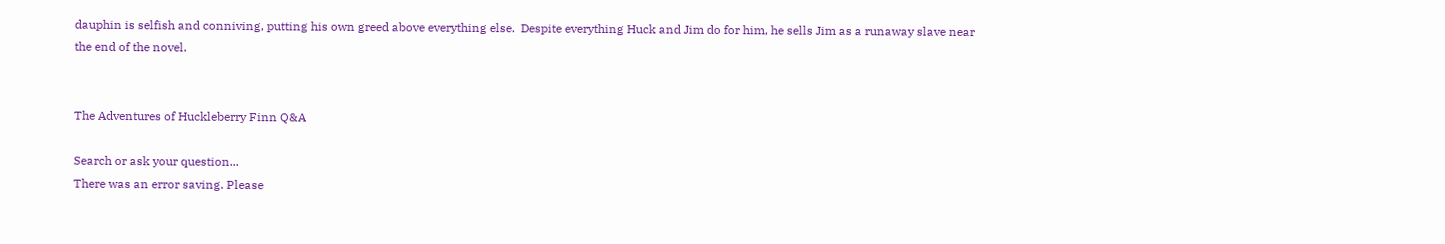dauphin is selfish and conniving, putting his own greed above everything else.  Despite everything Huck and Jim do for him, he sells Jim as a runaway slave near the end of the novel.


The Adventures of Huckleberry Finn Q&A

Search or ask your question...
There was an error saving. Please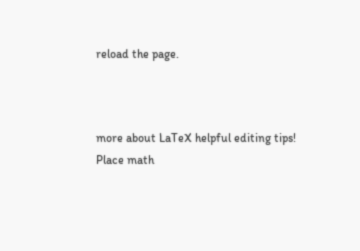reload the page.



more about LaTeX helpful editing tips!
Place math